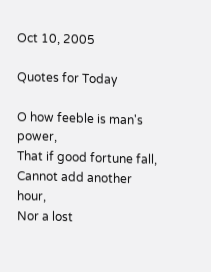Oct 10, 2005

Quotes for Today

O how feeble is man's power,
That if good fortune fall,
Cannot add another hour,
Nor a lost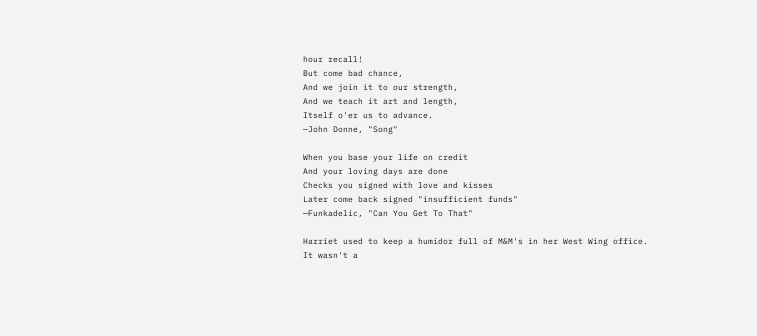hour recall!
But come bad chance,
And we join it to our strength,
And we teach it art and length,
Itself o'er us to advance.
—John Donne, "Song"

When you base your life on credit
And your loving days are done
Checks you signed with love and kisses
Later come back signed "insufficient funds"
—Funkadelic, "Can You Get To That"

Harriet used to keep a humidor full of M&M's in her West Wing office. It wasn't a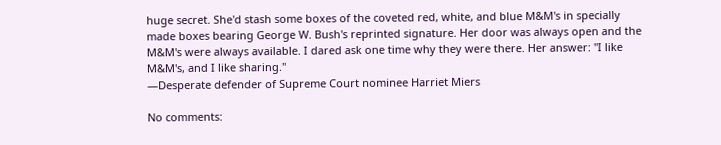huge secret. She'd stash some boxes of the coveted red, white, and blue M&M's in specially made boxes bearing George W. Bush's reprinted signature. Her door was always open and the M&M's were always available. I dared ask one time why they were there. Her answer: "I like M&M's, and I like sharing."
—Desperate defender of Supreme Court nominee Harriet Miers

No comments: